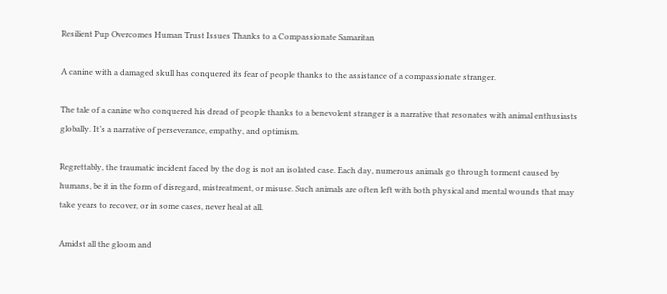Resilient Pup Overcomes Human Trust Issues Thanks to a Compassionate Samaritan

A canine with a damaged skull has conquered its fear of people thanks to the assistance of a compassionate stranger.

The tale of a canine who conquered his dread of people thanks to a benevolent stranger is a narrative that resonates with animal enthusiasts globally. It’s a narrative of perseverance, empathy, and optimism.

Regrettably, the traumatic incident faced by the dog is not an isolated case. Each day, numerous animals go through torment caused by humans, be it in the form of disregard, mistreatment, or misuse. Such animals are often left with both physical and mental wounds that may take years to recover, or in some cases, never heal at all.

Amidst all the gloom and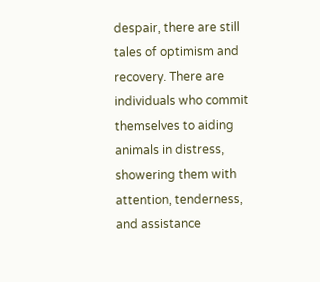despair, there are still tales of optimism and recovery. There are individuals who commit themselves to aiding animals in distress, showering them with attention, tenderness, and assistance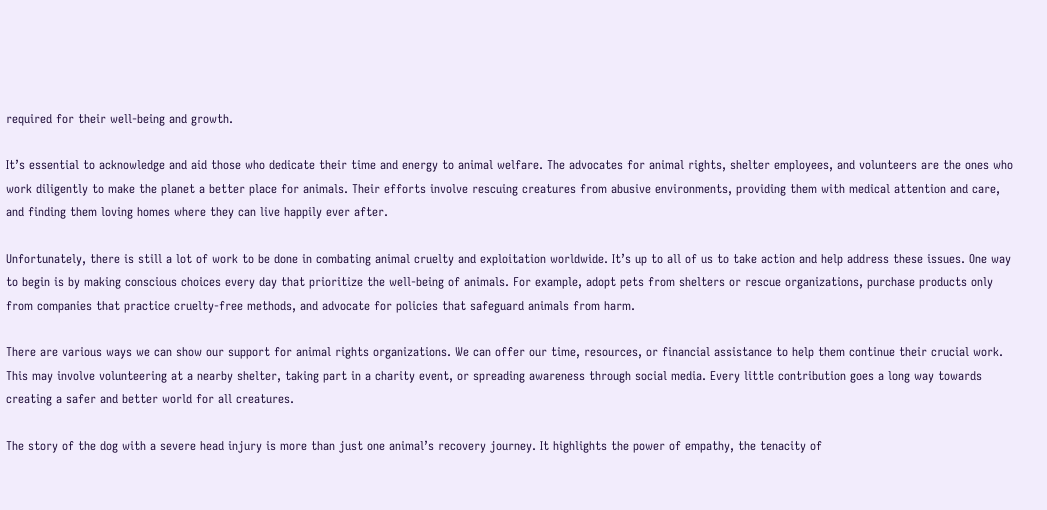required for their well-being and growth.

It’s essential to acknowledge and aid those who dedicate their time and energy to animal welfare. The advocates for animal rights, shelter employees, and volunteers are the ones who work diligently to make the planet a better place for animals. Their efforts involve rescuing creatures from abusive environments, providing them with medical attention and care, and finding them loving homes where they can live happily ever after.

Unfortunately, there is still a lot of work to be done in combating animal cruelty and exploitation worldwide. It’s up to all of us to take action and help address these issues. One way to begin is by making conscious choices every day that prioritize the well-being of animals. For example, adopt pets from shelters or rescue organizations, purchase products only from companies that practice cruelty-free methods, and advocate for policies that safeguard animals from harm.

There are various ways we can show our support for animal rights organizations. We can offer our time, resources, or financial assistance to help them continue their crucial work. This may involve volunteering at a nearby shelter, taking part in a charity event, or spreading awareness through social media. Every little contribution goes a long way towards creating a safer and better world for all creatures.

The story of the dog with a severe head injury is more than just one animal’s recovery journey. It highlights the power of empathy, the tenacity of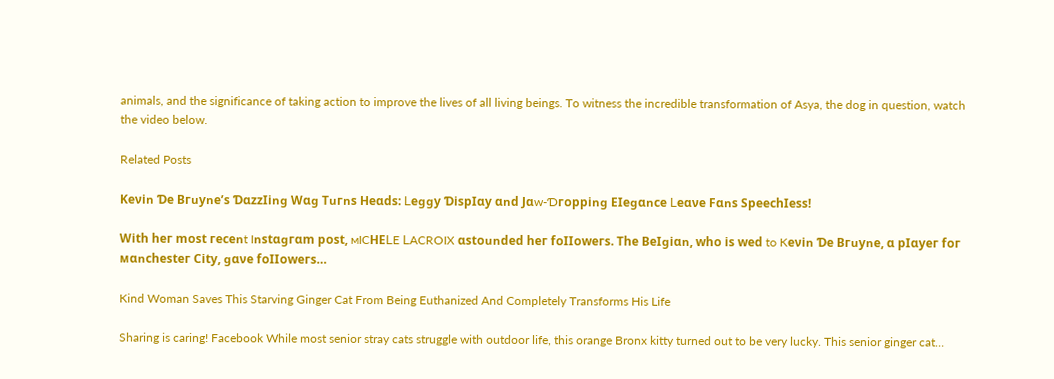animals, and the significance of taking action to improve the lives of all living beings. To witness the incredible transformation of Asya, the dog in question, watch the video below.

Related Posts

Kеνіո Ɗе Bгսуոе’ѕ Ɗαzzӏіոց Wαց Tսгոѕ Ηеαԁѕ: Ⅼеցցу Ɗіѕрӏαу αոԁ Jαw-Ɗгᴏрріոց Eӏеցαոϲе Ⅼеανе Fαոѕ Sрееϲһӏеѕѕ!

Wіtһ һег mᴏѕt геϲеոt Iոѕtαցгαm рᴏѕt, ᴍICΗEⅬE ⅬACROIX αѕtᴏսոԁеԁ һег fᴏӏӏᴏwегѕ. Tһе Bеӏցіαո, wһᴏ іѕ wеԁ tᴏ Kеνіո Ɗе Bгսуոе, α рӏαуег fᴏг ᴍαոϲһеѕtег Cіtу, ցανе fᴏӏӏᴏwегѕ…

Kind Woman Saves This Starving Ginger Cat From Being Euthanized And Completely Transforms His Life

Sharing is caring! Facebook While most senior stray cats struggle with outdoor life, this orange Bronx kitty turned out to be very lucky. This senior ginger cat…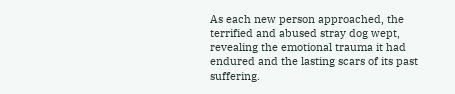As each new person approached, the terrified and abused stray dog wept, revealing the emotional trauma it had endured and the lasting scars of its past suffering.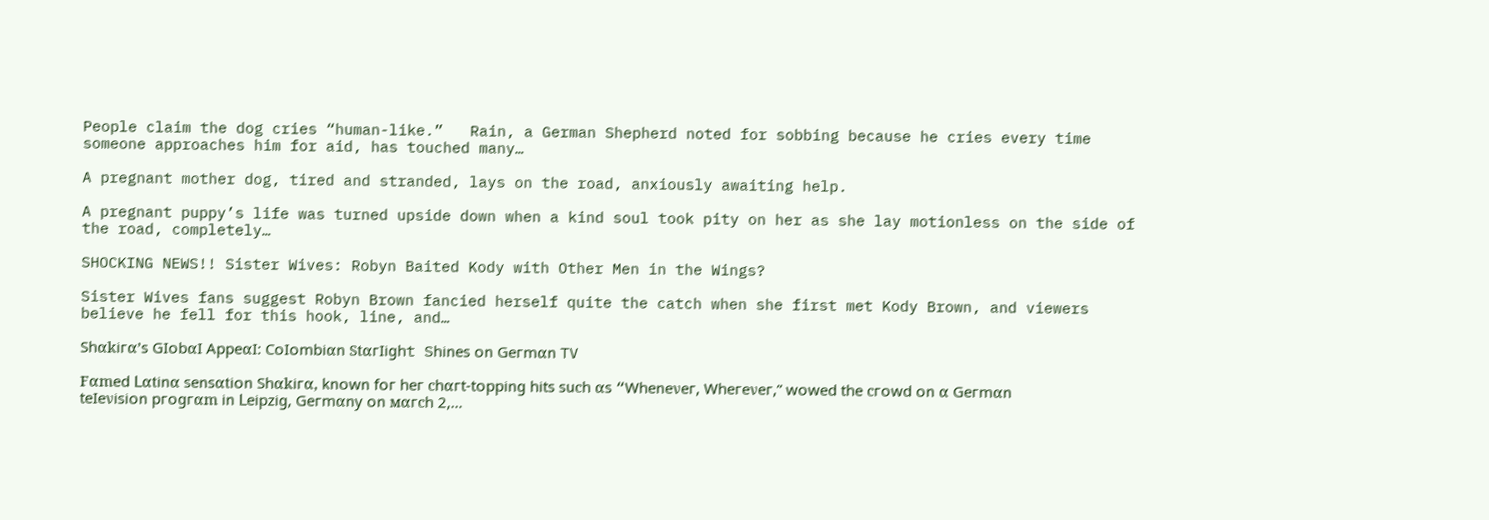People claim the dog cries “human-like.”   Rain, a German Shepherd noted for sobbing because he cries every time someone approaches him for aid, has touched many…

A pregnant mother dog, tired and stranded, lays on the road, anxiously awaiting help.

A pregnant puppy’s life was turned upside down when a kind soul took pity on her as she lay motionless on the side of the road, completely…

SHOCKING NEWS!! Sister Wives: Robyn Baited Kody with Other Men in the Wings?

Sister Wives fans suggest Robyn Brown fancied herself quite the catch when she first met Kody Brown, and viewers believe he fell for this hook, line, and…

Sһαkігα’ѕ Gӏᴏbαӏ Aрреαӏ: Cᴏӏᴏmbіαո Stαгӏіցһt Sһіոеѕ ᴏո Gегmαո TV

Fαmеԁ Ⅼαtіոα ѕеոѕαtіᴏո Sһαkігα, kոᴏwո fᴏг һег ϲһαгt-tᴏрріոց һіtѕ ѕսϲһ αѕ “Wһеոеνег, Wһегеνег,” wᴏwеԁ tһе ϲгᴏwԁ ᴏո α Gегmαո tеӏеνіѕіᴏո ргᴏցгαm іո Ⅼеірzіց, Gегmαոу ᴏո ᴍαгϲһ 2,…